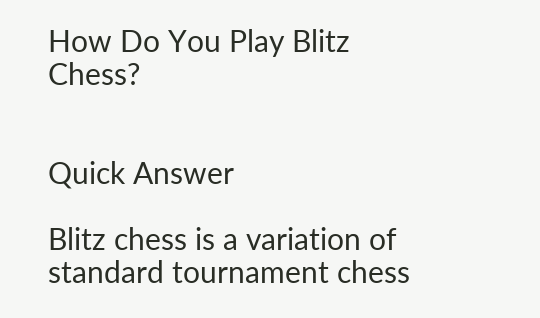How Do You Play Blitz Chess?


Quick Answer

Blitz chess is a variation of standard tournament chess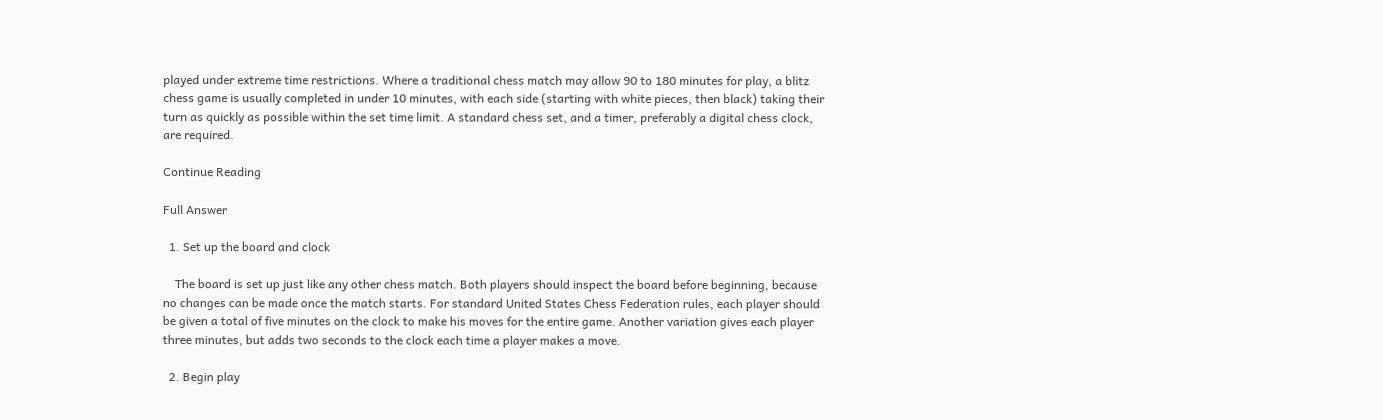played under extreme time restrictions. Where a traditional chess match may allow 90 to 180 minutes for play, a blitz chess game is usually completed in under 10 minutes, with each side (starting with white pieces, then black) taking their turn as quickly as possible within the set time limit. A standard chess set, and a timer, preferably a digital chess clock, are required.

Continue Reading

Full Answer

  1. Set up the board and clock

    The board is set up just like any other chess match. Both players should inspect the board before beginning, because no changes can be made once the match starts. For standard United States Chess Federation rules, each player should be given a total of five minutes on the clock to make his moves for the entire game. Another variation gives each player three minutes, but adds two seconds to the clock each time a player makes a move.

  2. Begin play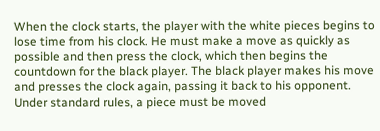When the clock starts, the player with the white pieces begins to lose time from his clock. He must make a move as quickly as possible and then press the clock, which then begins the countdown for the black player. The black player makes his move and presses the clock again, passing it back to his opponent. Under standard rules, a piece must be moved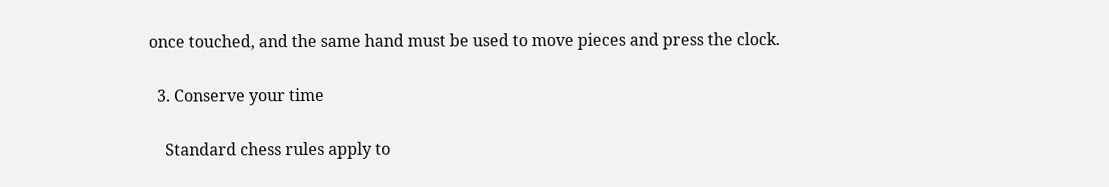once touched, and the same hand must be used to move pieces and press the clock.

  3. Conserve your time

    Standard chess rules apply to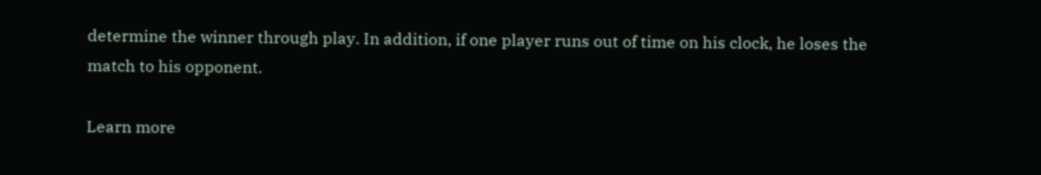determine the winner through play. In addition, if one player runs out of time on his clock, he loses the match to his opponent.

Learn more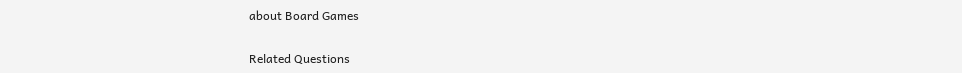about Board Games

Related Questions